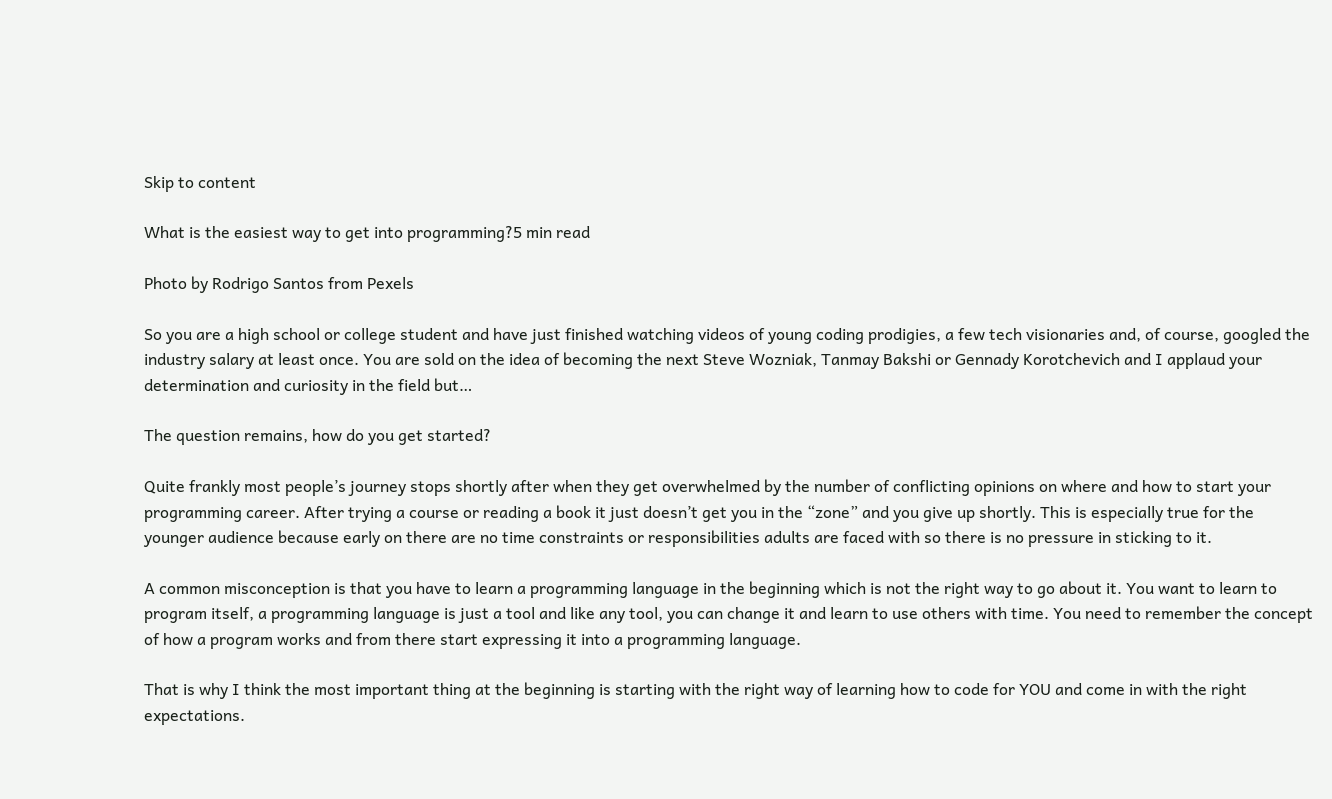Skip to content

What is the easiest way to get into programming?5 min read

Photo by Rodrigo Santos from Pexels

So you are a high school or college student and have just finished watching videos of young coding prodigies, a few tech visionaries and, of course, googled the industry salary at least once. You are sold on the idea of becoming the next Steve Wozniak, Tanmay Bakshi or Gennady Korotchevich and I applaud your determination and curiosity in the field but…

The question remains, how do you get started?

Quite frankly most people’s journey stops shortly after when they get overwhelmed by the number of conflicting opinions on where and how to start your programming career. After trying a course or reading a book it just doesn’t get you in the “zone” and you give up shortly. This is especially true for the younger audience because early on there are no time constraints or responsibilities adults are faced with so there is no pressure in sticking to it.

A common misconception is that you have to learn a programming language in the beginning which is not the right way to go about it. You want to learn to program itself, a programming language is just a tool and like any tool, you can change it and learn to use others with time. You need to remember the concept of how a program works and from there start expressing it into a programming language.

That is why I think the most important thing at the beginning is starting with the right way of learning how to code for YOU and come in with the right expectations.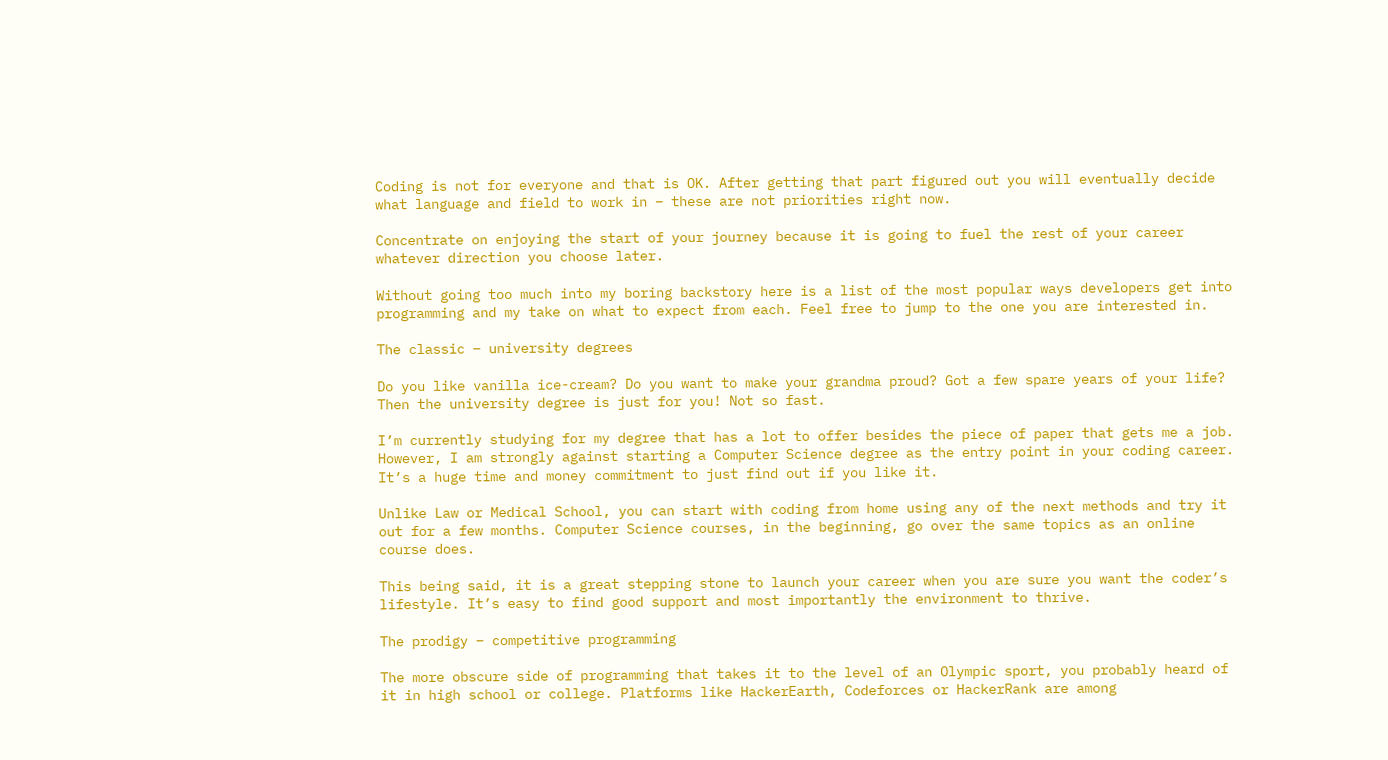Coding is not for everyone and that is OK. After getting that part figured out you will eventually decide what language and field to work in – these are not priorities right now.

Concentrate on enjoying the start of your journey because it is going to fuel the rest of your career whatever direction you choose later.

Without going too much into my boring backstory here is a list of the most popular ways developers get into programming and my take on what to expect from each. Feel free to jump to the one you are interested in.

The classic – university degrees

Do you like vanilla ice-cream? Do you want to make your grandma proud? Got a few spare years of your life? Then the university degree is just for you! Not so fast.

I’m currently studying for my degree that has a lot to offer besides the piece of paper that gets me a job. However, I am strongly against starting a Computer Science degree as the entry point in your coding career. It’s a huge time and money commitment to just find out if you like it.

Unlike Law or Medical School, you can start with coding from home using any of the next methods and try it out for a few months. Computer Science courses, in the beginning, go over the same topics as an online course does.

This being said, it is a great stepping stone to launch your career when you are sure you want the coder’s lifestyle. It’s easy to find good support and most importantly the environment to thrive.

The prodigy – competitive programming

The more obscure side of programming that takes it to the level of an Olympic sport, you probably heard of it in high school or college. Platforms like HackerEarth, Codeforces or HackerRank are among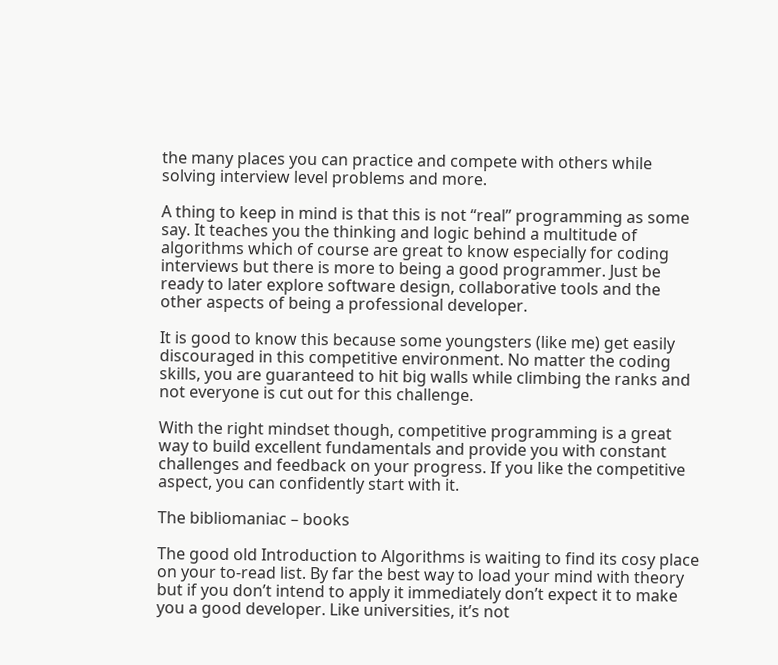the many places you can practice and compete with others while solving interview level problems and more.

A thing to keep in mind is that this is not “real” programming as some say. It teaches you the thinking and logic behind a multitude of algorithms which of course are great to know especially for coding interviews but there is more to being a good programmer. Just be ready to later explore software design, collaborative tools and the other aspects of being a professional developer.

It is good to know this because some youngsters (like me) get easily discouraged in this competitive environment. No matter the coding skills, you are guaranteed to hit big walls while climbing the ranks and not everyone is cut out for this challenge.

With the right mindset though, competitive programming is a great way to build excellent fundamentals and provide you with constant challenges and feedback on your progress. If you like the competitive aspect, you can confidently start with it.

The bibliomaniac – books

The good old Introduction to Algorithms is waiting to find its cosy place on your to-read list. By far the best way to load your mind with theory but if you don’t intend to apply it immediately don’t expect it to make you a good developer. Like universities, it’s not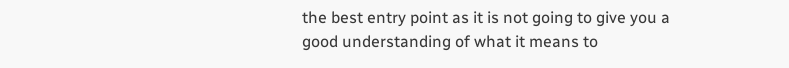the best entry point as it is not going to give you a good understanding of what it means to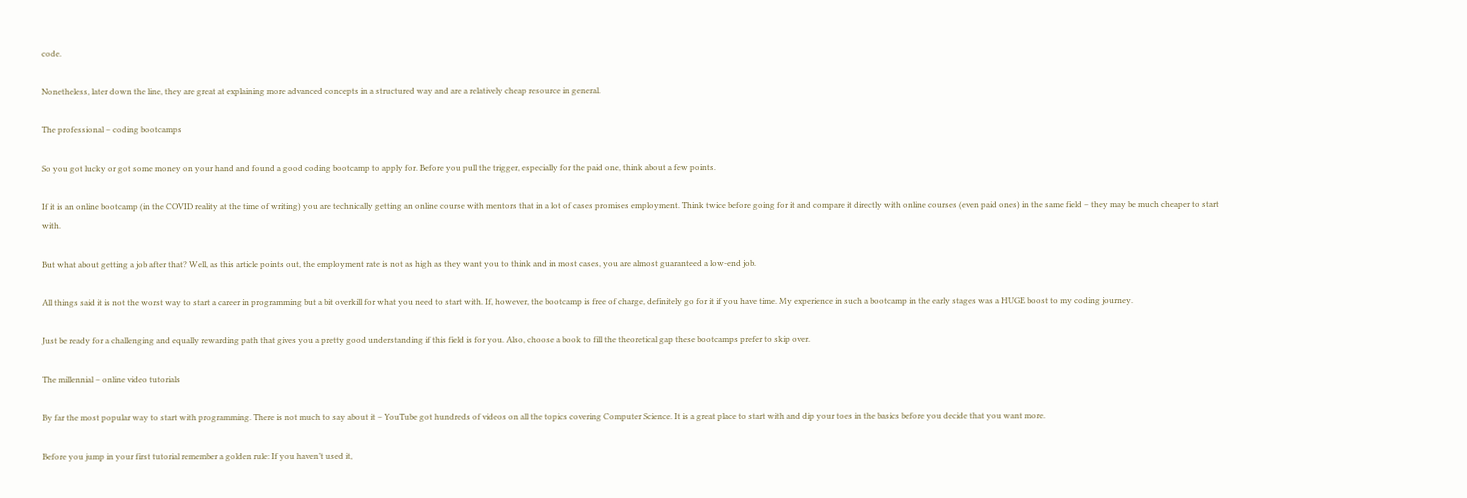code.

Nonetheless, later down the line, they are great at explaining more advanced concepts in a structured way and are a relatively cheap resource in general.

The professional – coding bootcamps

So you got lucky or got some money on your hand and found a good coding bootcamp to apply for. Before you pull the trigger, especially for the paid one, think about a few points.

If it is an online bootcamp (in the COVID reality at the time of writing) you are technically getting an online course with mentors that in a lot of cases promises employment. Think twice before going for it and compare it directly with online courses (even paid ones) in the same field – they may be much cheaper to start with.

But what about getting a job after that? Well, as this article points out, the employment rate is not as high as they want you to think and in most cases, you are almost guaranteed a low-end job.

All things said it is not the worst way to start a career in programming but a bit overkill for what you need to start with. If, however, the bootcamp is free of charge, definitely go for it if you have time. My experience in such a bootcamp in the early stages was a HUGE boost to my coding journey.

Just be ready for a challenging and equally rewarding path that gives you a pretty good understanding if this field is for you. Also, choose a book to fill the theoretical gap these bootcamps prefer to skip over.

The millennial – online video tutorials

By far the most popular way to start with programming. There is not much to say about it – YouTube got hundreds of videos on all the topics covering Computer Science. It is a great place to start with and dip your toes in the basics before you decide that you want more.

Before you jump in your first tutorial remember a golden rule: If you haven’t used it,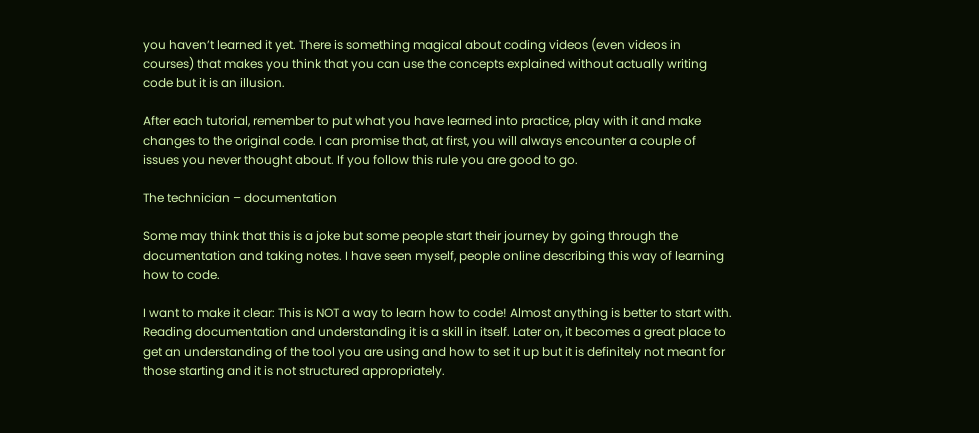you haven’t learned it yet. There is something magical about coding videos (even videos in courses) that makes you think that you can use the concepts explained without actually writing code but it is an illusion.

After each tutorial, remember to put what you have learned into practice, play with it and make changes to the original code. I can promise that, at first, you will always encounter a couple of issues you never thought about. If you follow this rule you are good to go.

The technician – documentation

Some may think that this is a joke but some people start their journey by going through the documentation and taking notes. I have seen myself, people online describing this way of learning how to code.

I want to make it clear: This is NOT a way to learn how to code! Almost anything is better to start with. Reading documentation and understanding it is a skill in itself. Later on, it becomes a great place to get an understanding of the tool you are using and how to set it up but it is definitely not meant for those starting and it is not structured appropriately.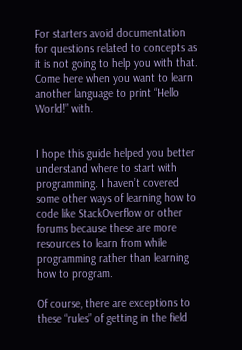For starters avoid documentation for questions related to concepts as it is not going to help you with that. Come here when you want to learn another language to print “Hello World!” with.


I hope this guide helped you better understand where to start with programming. I haven’t covered some other ways of learning how to code like StackOverflow or other forums because these are more resources to learn from while programming rather than learning how to program.

Of course, there are exceptions to these “rules” of getting in the field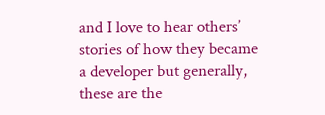and I love to hear others’ stories of how they became a developer but generally, these are the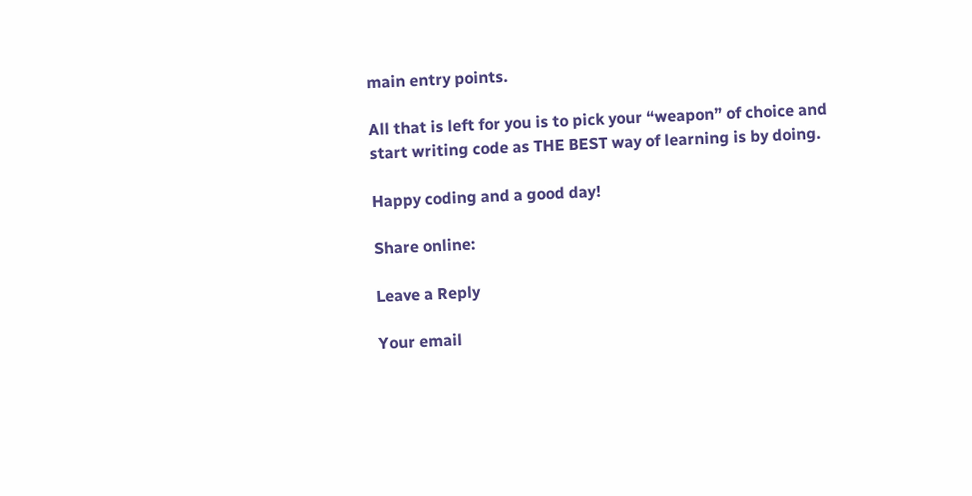main entry points.

All that is left for you is to pick your “weapon” of choice and start writing code as THE BEST way of learning is by doing.

Happy coding and a good day!

Share online:

Leave a Reply

Your email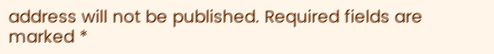address will not be published. Required fields are marked *